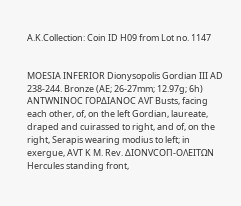A.K.Collection: Coin ID H09 from Lot no. 1147


MOESIA INFERIOR Dionysopolis Gordian III AD 238-244. Bronze (AE; 26-27mm; 12.97g; 6h) ANTWNINOC ΓΟΡΔΙΑΝΟC AVΓ Busts, facing each other, of, on the left Gordian, laureate, draped and cuirassed to right, and of, on the right, Serapis wearing modius to left; in exergue, AVT K M. Rev. ΔIONVCOΠ-OΛEITΩN Hercules standing front,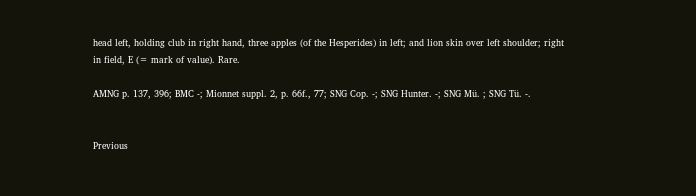head left, holding club in right hand, three apples (of the Hesperides) in left; and lion skin over left shoulder; right in field, E (= mark of value). Rare.

AMNG p. 137, 396; BMC -; Mionnet suppl. 2, p. 66f., 77; SNG Cop. -; SNG Hunter. -; SNG Mü. ; SNG Tü. -.


Previous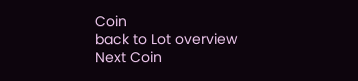Coin
back to Lot overview
Next Coin